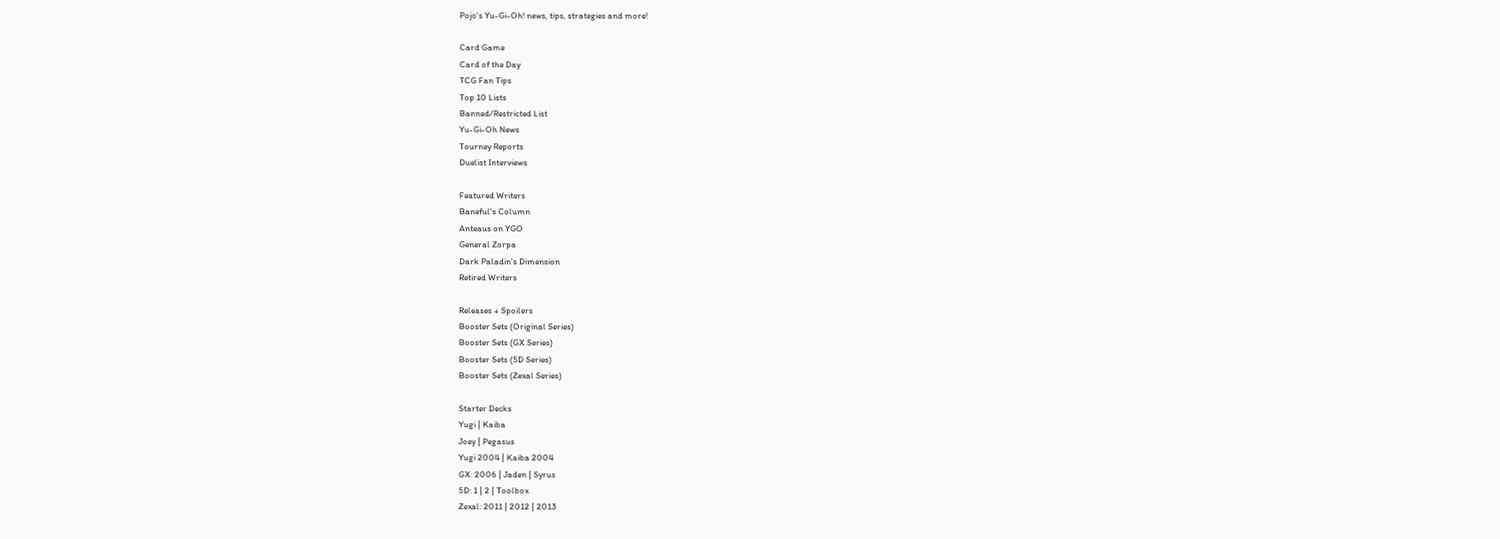Pojo's Yu-Gi-Oh! news, tips, strategies and more!

Card Game
Card of the Day
TCG Fan Tips
Top 10 Lists
Banned/Restricted List
Yu-Gi-Oh News
Tourney Reports
Duelist Interviews

Featured Writers
Baneful's Column
Anteaus on YGO
General Zorpa
Dark Paladin's Dimension
Retired Writers

Releases + Spoilers
Booster Sets (Original Series)
Booster Sets (GX Series)
Booster Sets (5D Series)
Booster Sets (Zexal Series)

Starter Decks
Yugi | Kaiba
Joey | Pegasus
Yugi 2004 | Kaiba 2004
GX: 2006 | Jaden | Syrus
5D: 1 | 2 | Toolbox
Zexal: 2011 | 2012 | 2013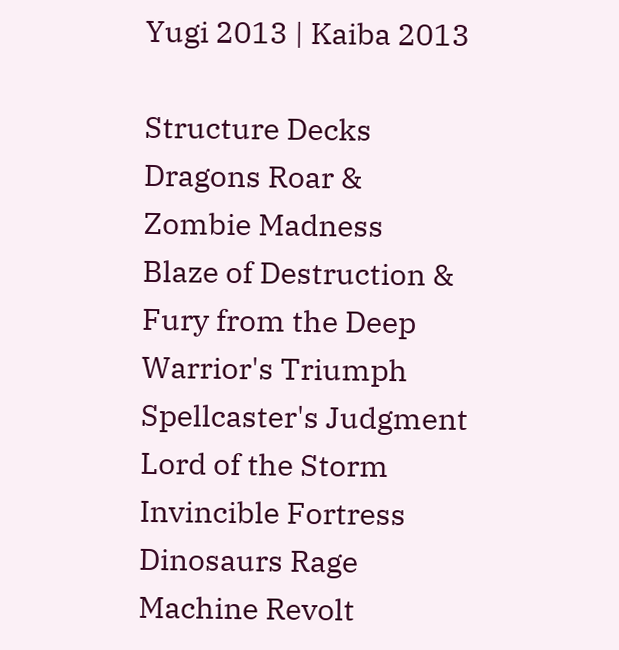Yugi 2013 | Kaiba 2013

Structure Decks
Dragons Roar &
Zombie Madness
Blaze of Destruction &
Fury from the Deep
Warrior's Triumph
Spellcaster's Judgment
Lord of the Storm
Invincible Fortress
Dinosaurs Rage
Machine Revolt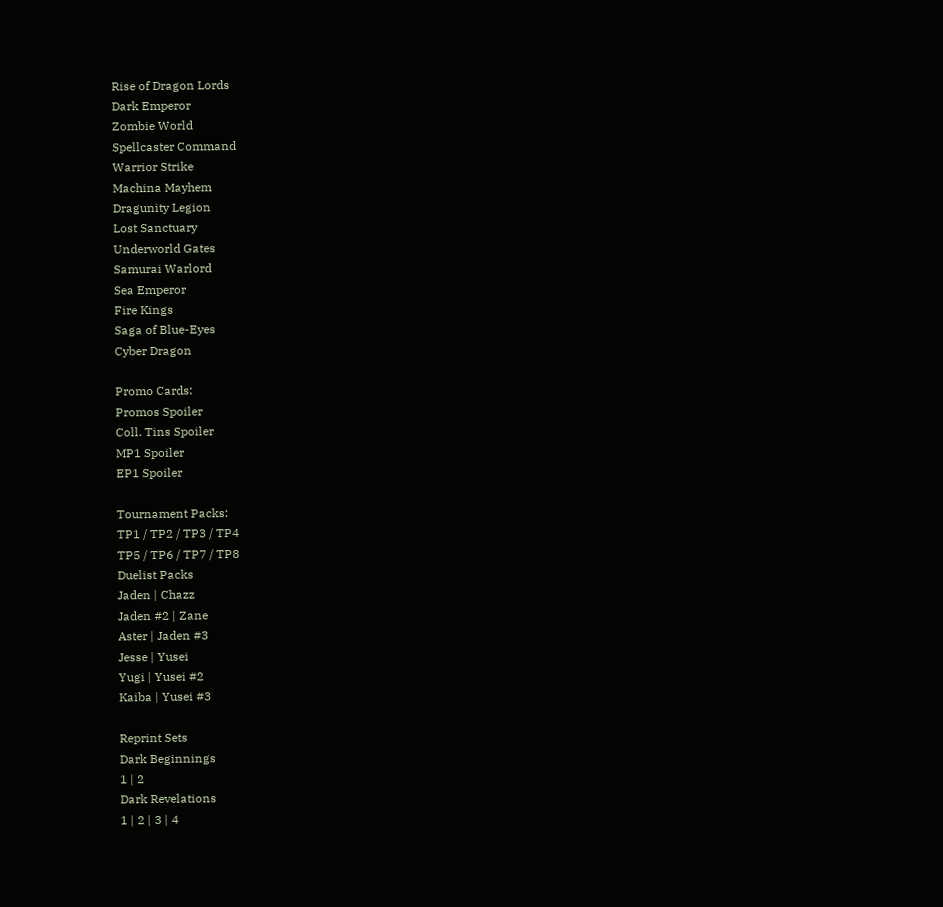Rise of Dragon Lords
Dark Emperor
Zombie World
Spellcaster Command
Warrior Strike
Machina Mayhem
Dragunity Legion
Lost Sanctuary
Underworld Gates
Samurai Warlord
Sea Emperor
Fire Kings
Saga of Blue-Eyes
Cyber Dragon

Promo Cards:
Promos Spoiler
Coll. Tins Spoiler
MP1 Spoiler
EP1 Spoiler

Tournament Packs:
TP1 / TP2 / TP3 / TP4
TP5 / TP6 / TP7 / TP8
Duelist Packs
Jaden | Chazz
Jaden #2 | Zane
Aster | Jaden #3
Jesse | Yusei
Yugi | Yusei #2
Kaiba | Yusei #3

Reprint Sets
Dark Beginnings
1 | 2
Dark Revelations
1 | 2 | 3 | 4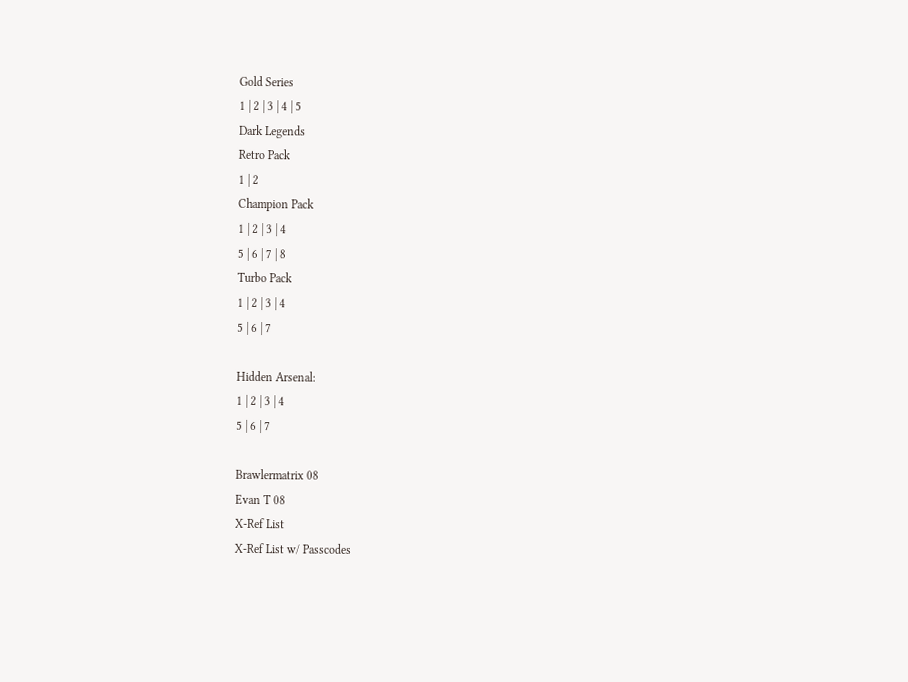Gold Series
1 | 2 | 3 | 4 | 5
Dark Legends
Retro Pack
1 | 2
Champion Pack
1 | 2 | 3 | 4
5 | 6 | 7 | 8
Turbo Pack
1 | 2 | 3 | 4
5 | 6 | 7

Hidden Arsenal:
1 | 2 | 3 | 4
5 | 6 | 7

Brawlermatrix 08
Evan T 08
X-Ref List
X-Ref List w/ Passcodes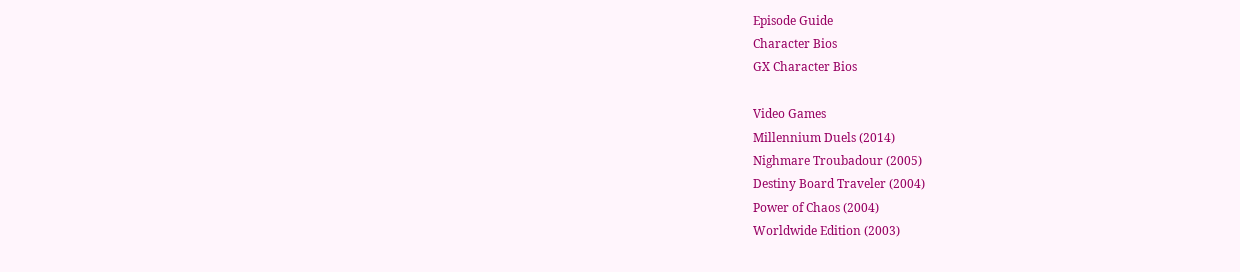Episode Guide
Character Bios
GX Character Bios

Video Games
Millennium Duels (2014)
Nighmare Troubadour (2005)
Destiny Board Traveler (2004)
Power of Chaos (2004)
Worldwide Edition (2003)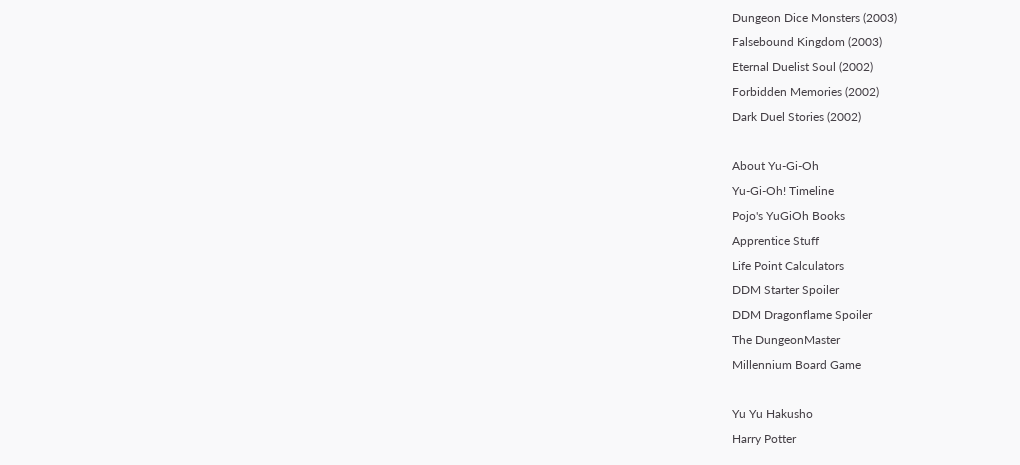Dungeon Dice Monsters (2003)
Falsebound Kingdom (2003)
Eternal Duelist Soul (2002)
Forbidden Memories (2002)
Dark Duel Stories (2002)

About Yu-Gi-Oh
Yu-Gi-Oh! Timeline
Pojo's YuGiOh Books
Apprentice Stuff
Life Point Calculators
DDM Starter Spoiler
DDM Dragonflame Spoiler
The DungeonMaster
Millennium Board Game

Yu Yu Hakusho
Harry Potter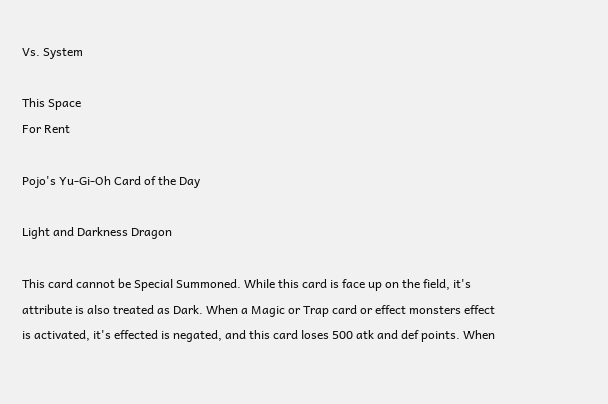Vs. System

This Space
For Rent

Pojo's Yu-Gi-Oh Card of the Day

Light and Darkness Dragon

This card cannot be Special Summoned. While this card is face up on the field, it's attribute is also treated as Dark. When a Magic or Trap card or effect monsters effect is activated, it's effected is negated, and this card loses 500 atk and def points. When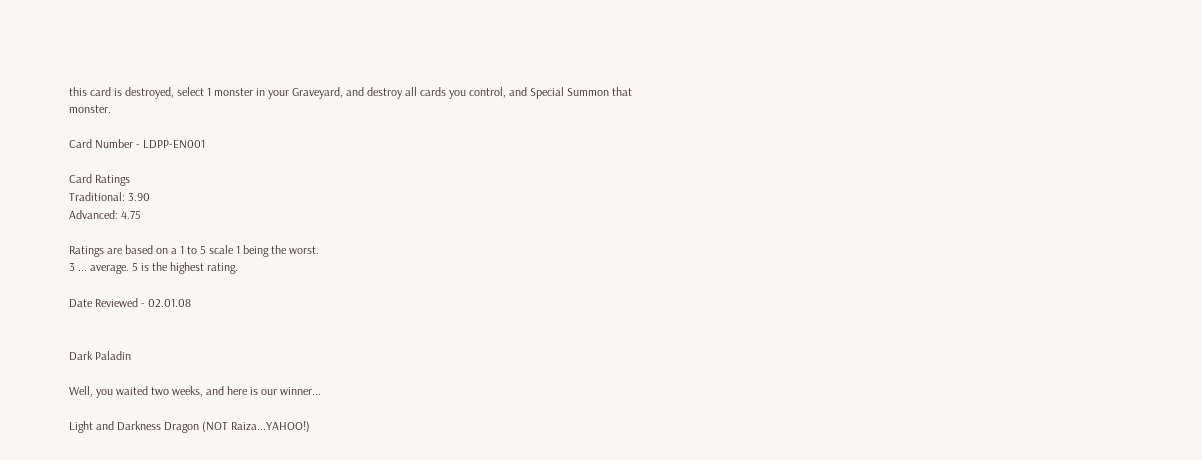this card is destroyed, select 1 monster in your Graveyard, and destroy all cards you control, and Special Summon that monster.

Card Number - LDPP-EN001

Card Ratings
Traditional: 3.90
Advanced: 4.75

Ratings are based on a 1 to 5 scale 1 being the worst.
3 ... average. 5 is the highest rating.

Date Reviewed - 02.01.08


Dark Paladin

Well, you waited two weeks, and here is our winner...

Light and Darkness Dragon (NOT Raiza...YAHOO!)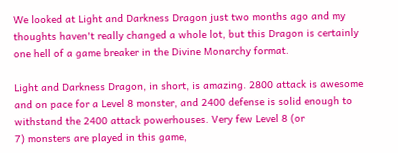We looked at Light and Darkness Dragon just two months ago and my thoughts haven't really changed a whole lot, but this Dragon is certainly one hell of a game breaker in the Divine Monarchy format.

Light and Darkness Dragon, in short, is amazing. 2800 attack is awesome and on pace for a Level 8 monster, and 2400 defense is solid enough to withstand the 2400 attack powerhouses. Very few Level 8 (or
7) monsters are played in this game,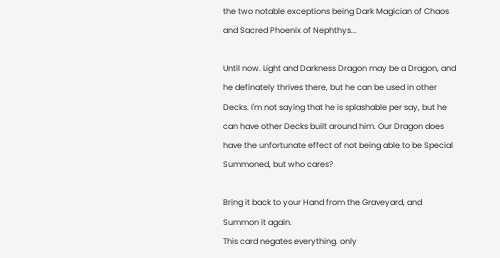the two notable exceptions being Dark Magician of Chaos and Sacred Phoenix of Nephthys...

Until now. Light and Darkness Dragon may be a Dragon, and he definately thrives there, but he can be used in other Decks. I'm not saying that he is splashable per say, but he can have other Decks built around him. Our Dragon does have the unfortunate effect of not being able to be Special Summoned, but who cares?

Bring it back to your Hand from the Graveyard, and Summon it again.
This card negates everything. only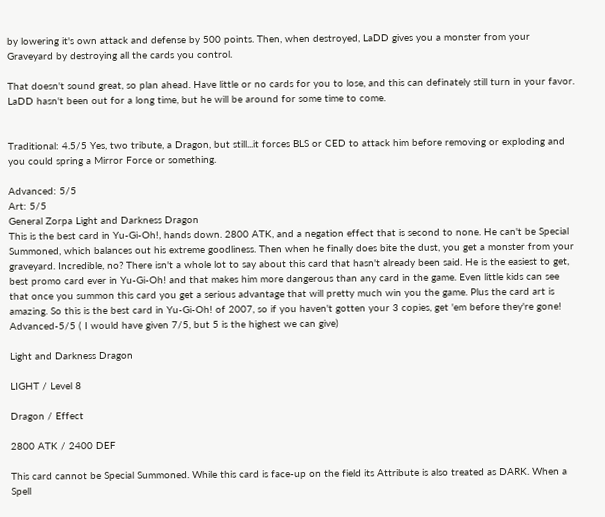by lowering it's own attack and defense by 500 points. Then, when destroyed, LaDD gives you a monster from your Graveyard by destroying all the cards you control.

That doesn't sound great, so plan ahead. Have little or no cards for you to lose, and this can definately still turn in your favor. LaDD hasn't been out for a long time, but he will be around for some time to come.


Traditional: 4.5/5 Yes, two tribute, a Dragon, but still...it forces BLS or CED to attack him before removing or exploding and you could spring a Mirror Force or something.

Advanced: 5/5
Art: 5/5
General Zorpa Light and Darkness Dragon
This is the best card in Yu-Gi-Oh!, hands down. 2800 ATK, and a negation effect that is second to none. He can't be Special Summoned, which balances out his extreme goodliness. Then when he finally does bite the dust, you get a monster from your graveyard. Incredible, no? There isn't a whole lot to say about this card that hasn't already been said. He is the easiest to get, best promo card ever in Yu-Gi-Oh! and that makes him more dangerous than any card in the game. Even little kids can see that once you summon this card you get a serious advantage that will pretty much win you the game. Plus the card art is amazing. So this is the best card in Yu-Gi-Oh! of 2007, so if you haven't gotten your 3 copies, get 'em before they're gone!
Advanced-5/5 ( I would have given 7/5, but 5 is the highest we can give)

Light and Darkness Dragon

LIGHT / Level 8

Dragon / Effect

2800 ATK / 2400 DEF

This card cannot be Special Summoned. While this card is face-up on the field its Attribute is also treated as DARK. When a Spell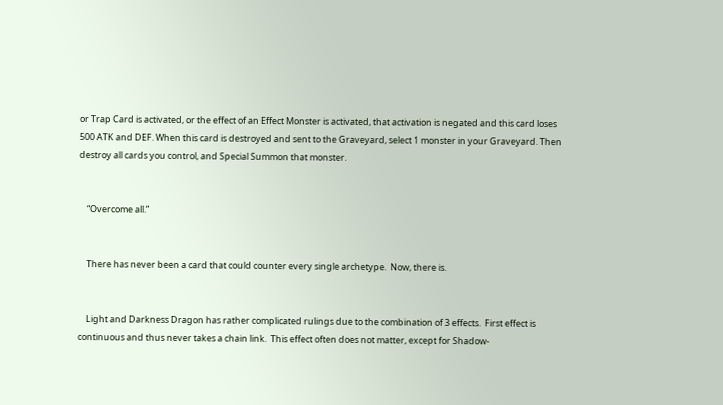or Trap Card is activated, or the effect of an Effect Monster is activated, that activation is negated and this card loses 500 ATK and DEF. When this card is destroyed and sent to the Graveyard, select 1 monster in your Graveyard. Then destroy all cards you control, and Special Summon that monster.


    “Overcome all.”


    There has never been a card that could counter every single archetype.  Now, there is.


    Light and Darkness Dragon has rather complicated rulings due to the combination of 3 effects.  First effect is continuous and thus never takes a chain link.  This effect often does not matter, except for Shadow-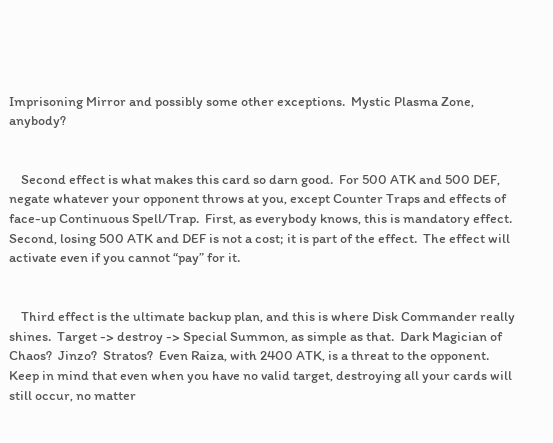Imprisoning Mirror and possibly some other exceptions.  Mystic Plasma Zone, anybody?


    Second effect is what makes this card so darn good.  For 500 ATK and 500 DEF, negate whatever your opponent throws at you, except Counter Traps and effects of face-up Continuous Spell/Trap.  First, as everybody knows, this is mandatory effect.  Second, losing 500 ATK and DEF is not a cost; it is part of the effect.  The effect will activate even if you cannot “pay” for it.


    Third effect is the ultimate backup plan, and this is where Disk Commander really shines.  Target -> destroy -> Special Summon, as simple as that.  Dark Magician of Chaos?  Jinzo?  Stratos?  Even Raiza, with 2400 ATK, is a threat to the opponent.  Keep in mind that even when you have no valid target, destroying all your cards will still occur, no matter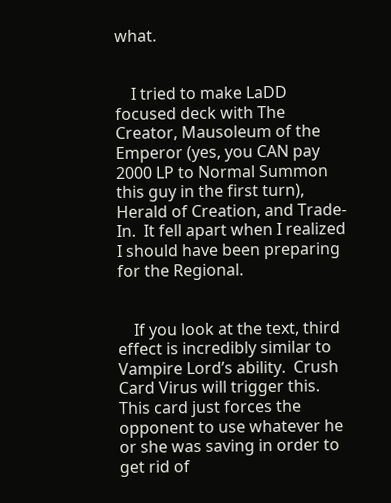what.


    I tried to make LaDD focused deck with The Creator, Mausoleum of the Emperor (yes, you CAN pay 2000 LP to Normal Summon this guy in the first turn), Herald of Creation, and Trade-In.  It fell apart when I realized I should have been preparing for the Regional.


    If you look at the text, third effect is incredibly similar to Vampire Lord’s ability.  Crush Card Virus will trigger this.  This card just forces the opponent to use whatever he or she was saving in order to get rid of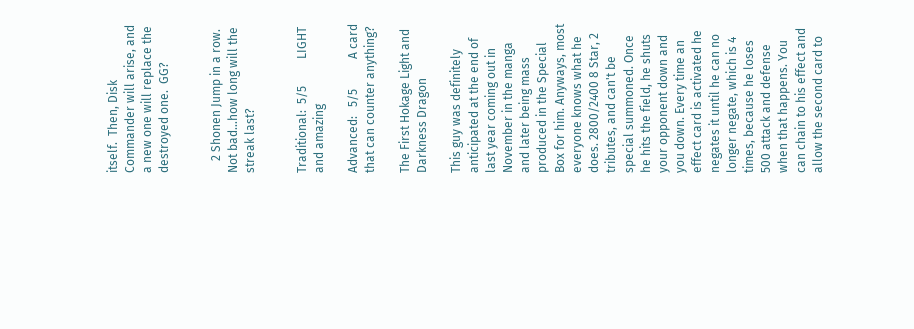itself.  Then, Disk Commander will arise, and a new one will replace the destroyed one.  GG?


    2 Shonen Jump in a row.  Not bad…how long will the streak last?


Traditional:  5/5         LIGHT and amazing

Advanced:   5/5          A card that can counter anything?

The First Hokage Light and Darkness Dragon

This guy was definitely anticipated at the end of last year coming out in November in the manga and later being mass produced in the Special Box for him. Anyways, most everyone knows what he does. 2800/2400 8 Star, 2 tributes, and can't be special summoned. Once he hits the field, he shuts your opponent down and you down. Every time an effect card is activated he negates it until he can no longer negate, which is 4 times, because he loses 500 attack and defense when that happens. You can chain to his effect and allow the second card to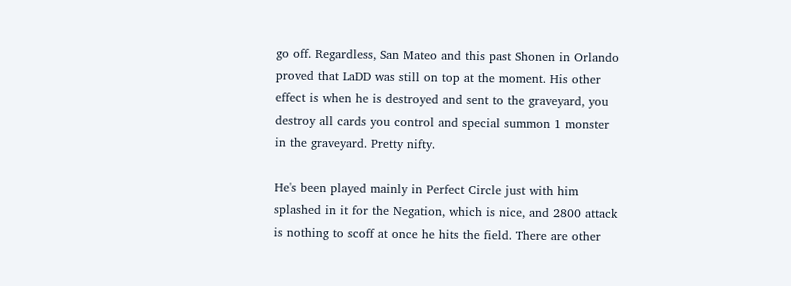go off. Regardless, San Mateo and this past Shonen in Orlando proved that LaDD was still on top at the moment. His other effect is when he is destroyed and sent to the graveyard, you destroy all cards you control and special summon 1 monster in the graveyard. Pretty nifty.

He's been played mainly in Perfect Circle just with him splashed in it for the Negation, which is nice, and 2800 attack is nothing to scoff at once he hits the field. There are other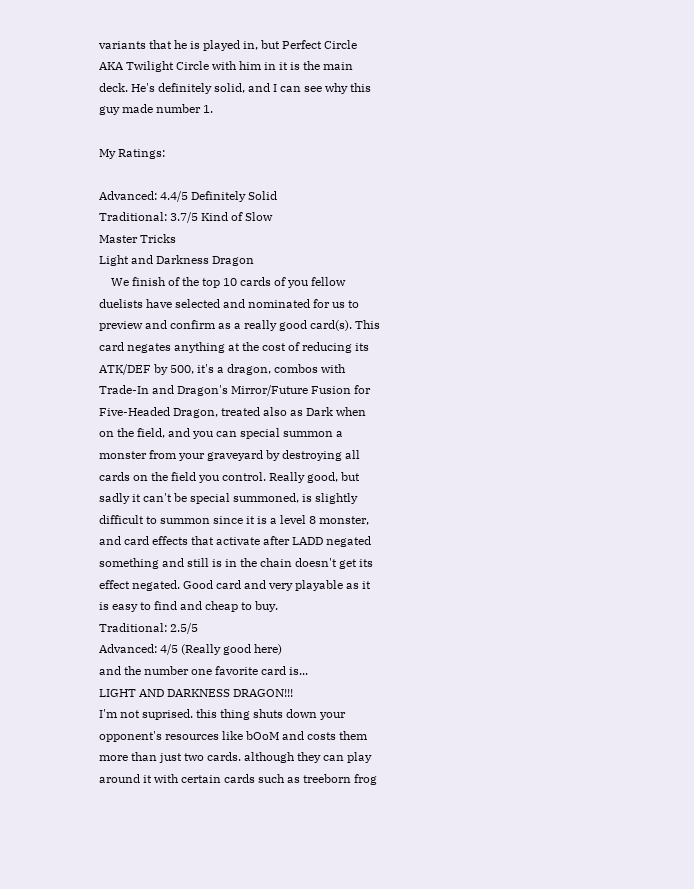variants that he is played in, but Perfect Circle AKA Twilight Circle with him in it is the main deck. He's definitely solid, and I can see why this guy made number 1.

My Ratings:

Advanced: 4.4/5 Definitely Solid
Traditional: 3.7/5 Kind of Slow
Master Tricks
Light and Darkness Dragon
    We finish of the top 10 cards of you fellow duelists have selected and nominated for us to preview and confirm as a really good card(s). This card negates anything at the cost of reducing its ATK/DEF by 500, it's a dragon, combos with Trade-In and Dragon's Mirror/Future Fusion for Five-Headed Dragon, treated also as Dark when on the field, and you can special summon a monster from your graveyard by destroying all cards on the field you control. Really good, but sadly it can't be special summoned, is slightly difficult to summon since it is a level 8 monster, and card effects that activate after LADD negated something and still is in the chain doesn't get its effect negated. Good card and very playable as it is easy to find and cheap to buy.
Traditional: 2.5/5
Advanced: 4/5 (Really good here)
and the number one favorite card is...
LIGHT AND DARKNESS DRAGON!!!
I'm not suprised. this thing shuts down your opponent's resources like bOoM and costs them more than just two cards. although they can play around it with certain cards such as treeborn frog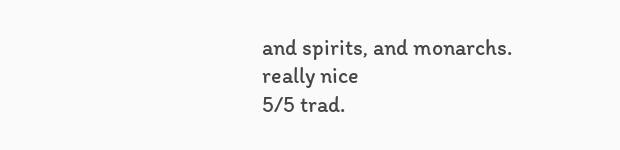and spirits, and monarchs. really nice
5/5 trad.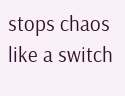stops chaos like a switch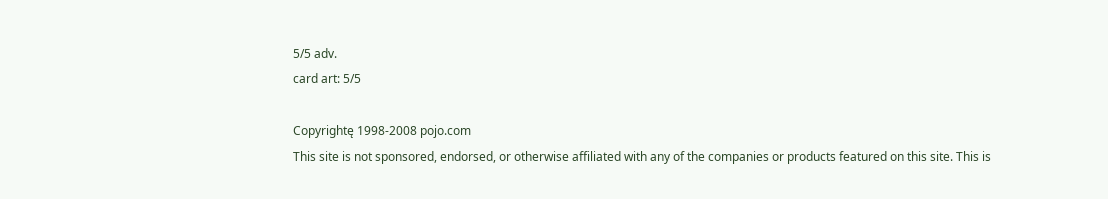5/5 adv.
card art: 5/5

Copyrightę 1998-2008 pojo.com
This site is not sponsored, endorsed, or otherwise affiliated with any of the companies or products featured on this site. This is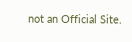not an Official Site.